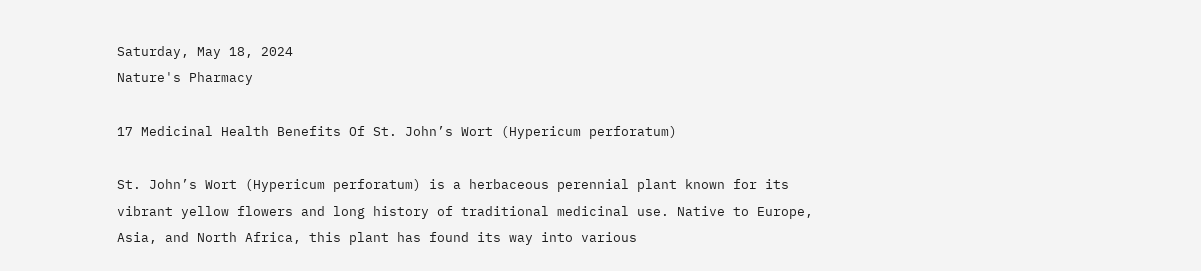Saturday, May 18, 2024
Nature's Pharmacy

17 Medicinal Health Benefits Of St. John’s Wort (Hypericum perforatum)

St. John’s Wort (Hypericum perforatum) is a herbaceous perennial plant known for its vibrant yellow flowers and long history of traditional medicinal use. Native to Europe, Asia, and North Africa, this plant has found its way into various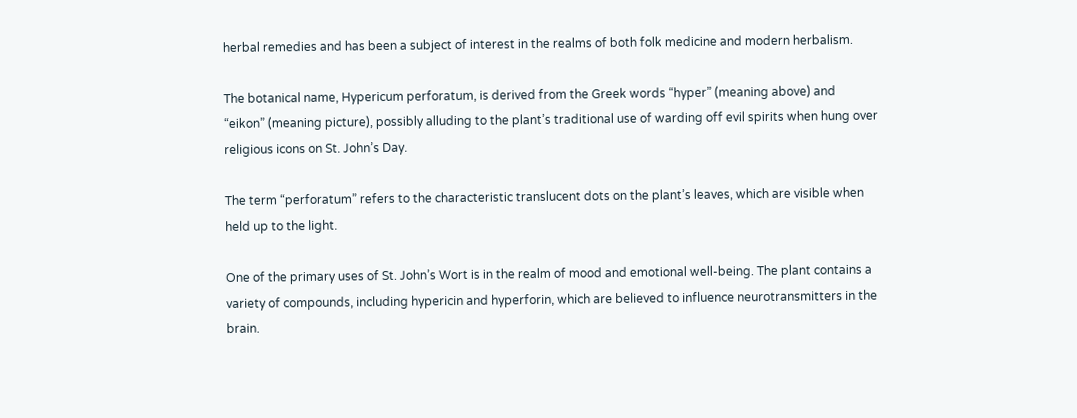herbal remedies and has been a subject of interest in the realms of both folk medicine and modern herbalism.

The botanical name, Hypericum perforatum, is derived from the Greek words “hyper” (meaning above) and “eikon” (meaning picture), possibly alluding to the plant’s traditional use of warding off evil spirits when hung over religious icons on St. John’s Day.

The term “perforatum” refers to the characteristic translucent dots on the plant’s leaves, which are visible when held up to the light.

One of the primary uses of St. John’s Wort is in the realm of mood and emotional well-being. The plant contains a variety of compounds, including hypericin and hyperforin, which are believed to influence neurotransmitters in the brain.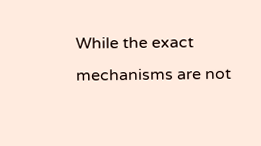While the exact mechanisms are not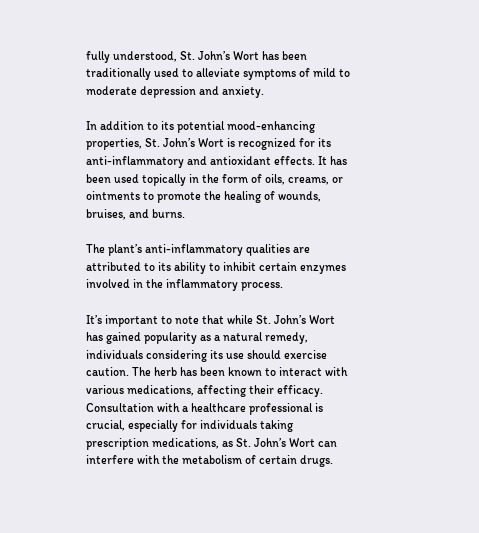fully understood, St. John’s Wort has been traditionally used to alleviate symptoms of mild to moderate depression and anxiety.

In addition to its potential mood-enhancing properties, St. John’s Wort is recognized for its anti-inflammatory and antioxidant effects. It has been used topically in the form of oils, creams, or ointments to promote the healing of wounds, bruises, and burns.

The plant’s anti-inflammatory qualities are attributed to its ability to inhibit certain enzymes involved in the inflammatory process.

It’s important to note that while St. John’s Wort has gained popularity as a natural remedy, individuals considering its use should exercise caution. The herb has been known to interact with various medications, affecting their efficacy. Consultation with a healthcare professional is crucial, especially for individuals taking prescription medications, as St. John’s Wort can interfere with the metabolism of certain drugs.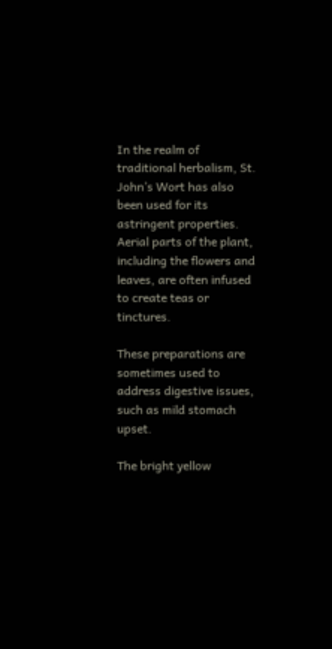In the realm of traditional herbalism, St. John’s Wort has also been used for its astringent properties. Aerial parts of the plant, including the flowers and leaves, are often infused to create teas or tinctures.

These preparations are sometimes used to address digestive issues, such as mild stomach upset.

The bright yellow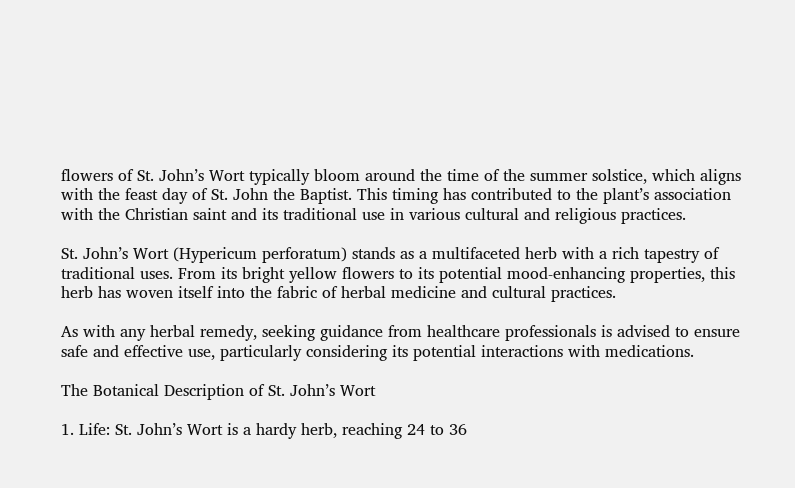flowers of St. John’s Wort typically bloom around the time of the summer solstice, which aligns with the feast day of St. John the Baptist. This timing has contributed to the plant’s association with the Christian saint and its traditional use in various cultural and religious practices.

St. John’s Wort (Hypericum perforatum) stands as a multifaceted herb with a rich tapestry of traditional uses. From its bright yellow flowers to its potential mood-enhancing properties, this herb has woven itself into the fabric of herbal medicine and cultural practices.

As with any herbal remedy, seeking guidance from healthcare professionals is advised to ensure safe and effective use, particularly considering its potential interactions with medications.

The Botanical Description of St. John’s Wort

1. Life: St. John’s Wort is a hardy herb, reaching 24 to 36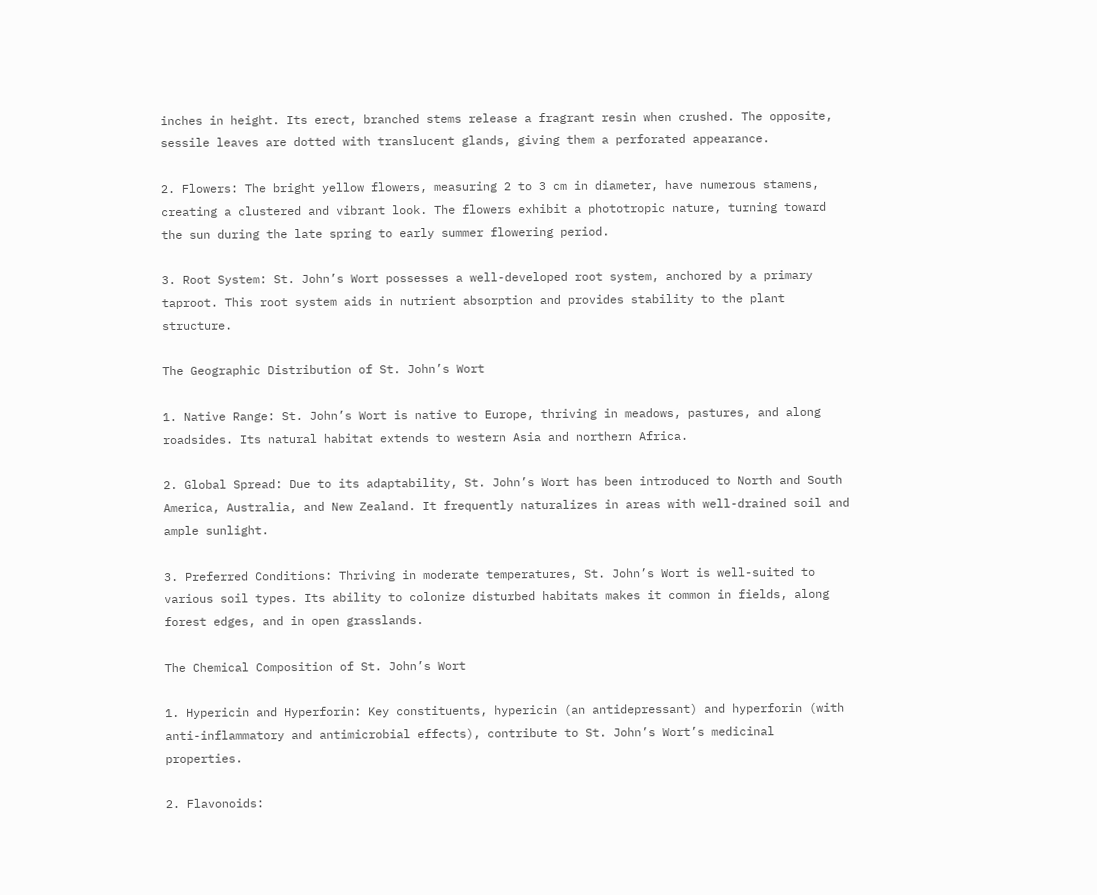inches in height. Its erect, branched stems release a fragrant resin when crushed. The opposite, sessile leaves are dotted with translucent glands, giving them a perforated appearance.

2. Flowers: The bright yellow flowers, measuring 2 to 3 cm in diameter, have numerous stamens, creating a clustered and vibrant look. The flowers exhibit a phototropic nature, turning toward the sun during the late spring to early summer flowering period.

3. Root System: St. John’s Wort possesses a well-developed root system, anchored by a primary taproot. This root system aids in nutrient absorption and provides stability to the plant structure.

The Geographic Distribution of St. John’s Wort

1. Native Range: St. John’s Wort is native to Europe, thriving in meadows, pastures, and along roadsides. Its natural habitat extends to western Asia and northern Africa.

2. Global Spread: Due to its adaptability, St. John’s Wort has been introduced to North and South America, Australia, and New Zealand. It frequently naturalizes in areas with well-drained soil and ample sunlight.

3. Preferred Conditions: Thriving in moderate temperatures, St. John’s Wort is well-suited to various soil types. Its ability to colonize disturbed habitats makes it common in fields, along forest edges, and in open grasslands.

The Chemical Composition of St. John’s Wort

1. Hypericin and Hyperforin: Key constituents, hypericin (an antidepressant) and hyperforin (with anti-inflammatory and antimicrobial effects), contribute to St. John’s Wort’s medicinal properties.

2. Flavonoids: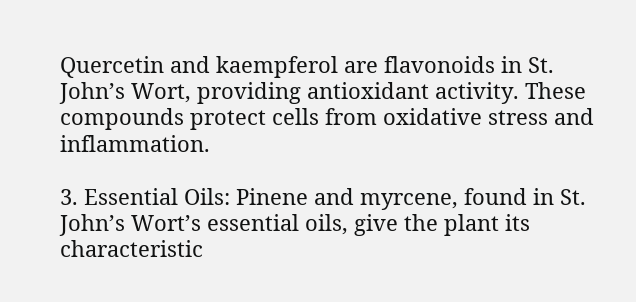Quercetin and kaempferol are flavonoids in St. John’s Wort, providing antioxidant activity. These compounds protect cells from oxidative stress and inflammation.

3. Essential Oils: Pinene and myrcene, found in St. John’s Wort’s essential oils, give the plant its characteristic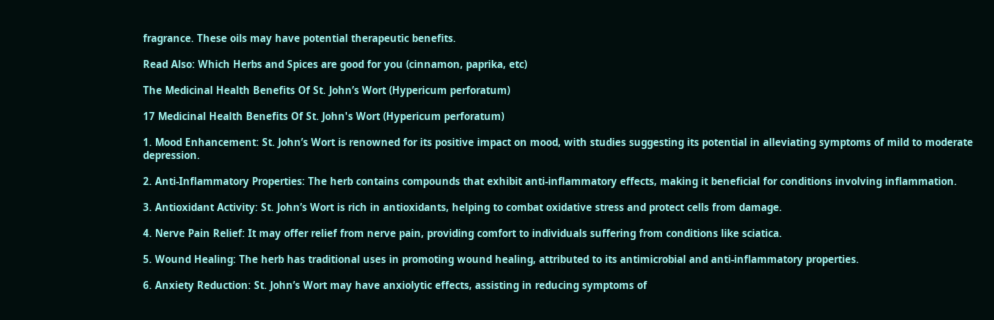fragrance. These oils may have potential therapeutic benefits.

Read Also: Which Herbs and Spices are good for you (cinnamon, paprika, etc)

The Medicinal Health Benefits Of St. John’s Wort (Hypericum perforatum)

17 Medicinal Health Benefits Of St. John's Wort (Hypericum perforatum)

1. Mood Enhancement: St. John’s Wort is renowned for its positive impact on mood, with studies suggesting its potential in alleviating symptoms of mild to moderate depression.

2. Anti-Inflammatory Properties: The herb contains compounds that exhibit anti-inflammatory effects, making it beneficial for conditions involving inflammation.

3. Antioxidant Activity: St. John’s Wort is rich in antioxidants, helping to combat oxidative stress and protect cells from damage.

4. Nerve Pain Relief: It may offer relief from nerve pain, providing comfort to individuals suffering from conditions like sciatica.

5. Wound Healing: The herb has traditional uses in promoting wound healing, attributed to its antimicrobial and anti-inflammatory properties.

6. Anxiety Reduction: St. John’s Wort may have anxiolytic effects, assisting in reducing symptoms of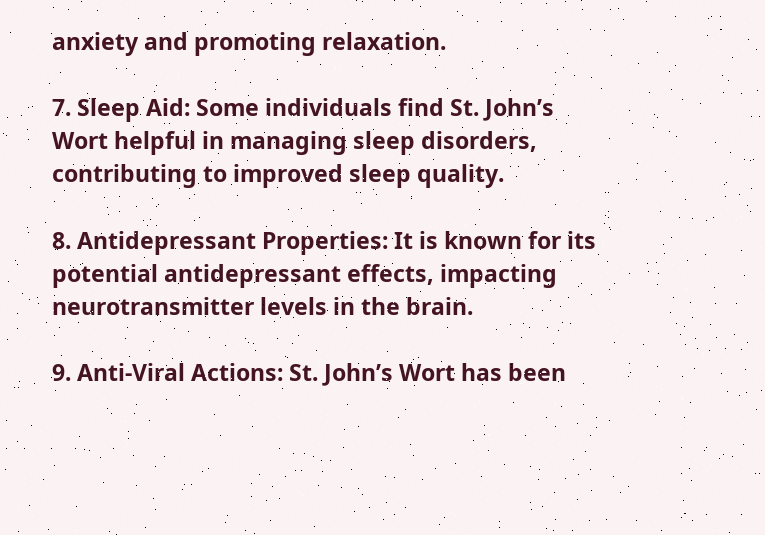anxiety and promoting relaxation.

7. Sleep Aid: Some individuals find St. John’s Wort helpful in managing sleep disorders, contributing to improved sleep quality.

8. Antidepressant Properties: It is known for its potential antidepressant effects, impacting neurotransmitter levels in the brain.

9. Anti-Viral Actions: St. John’s Wort has been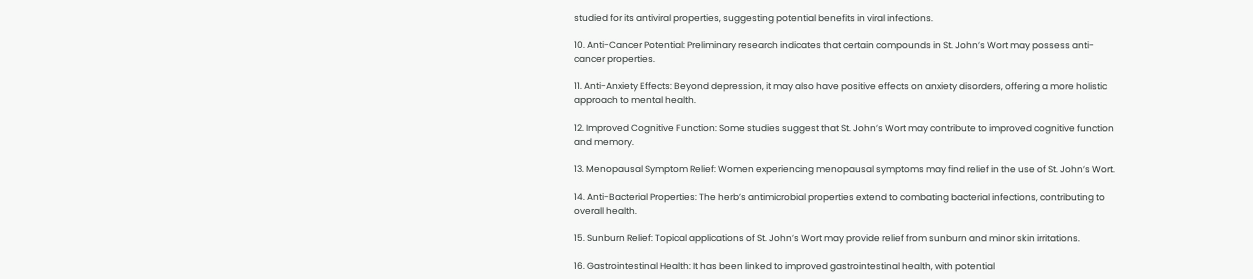studied for its antiviral properties, suggesting potential benefits in viral infections.

10. Anti-Cancer Potential: Preliminary research indicates that certain compounds in St. John’s Wort may possess anti-cancer properties.

11. Anti-Anxiety Effects: Beyond depression, it may also have positive effects on anxiety disorders, offering a more holistic approach to mental health.

12. Improved Cognitive Function: Some studies suggest that St. John’s Wort may contribute to improved cognitive function and memory.

13. Menopausal Symptom Relief: Women experiencing menopausal symptoms may find relief in the use of St. John’s Wort.

14. Anti-Bacterial Properties: The herb’s antimicrobial properties extend to combating bacterial infections, contributing to overall health.

15. Sunburn Relief: Topical applications of St. John’s Wort may provide relief from sunburn and minor skin irritations.

16. Gastrointestinal Health: It has been linked to improved gastrointestinal health, with potential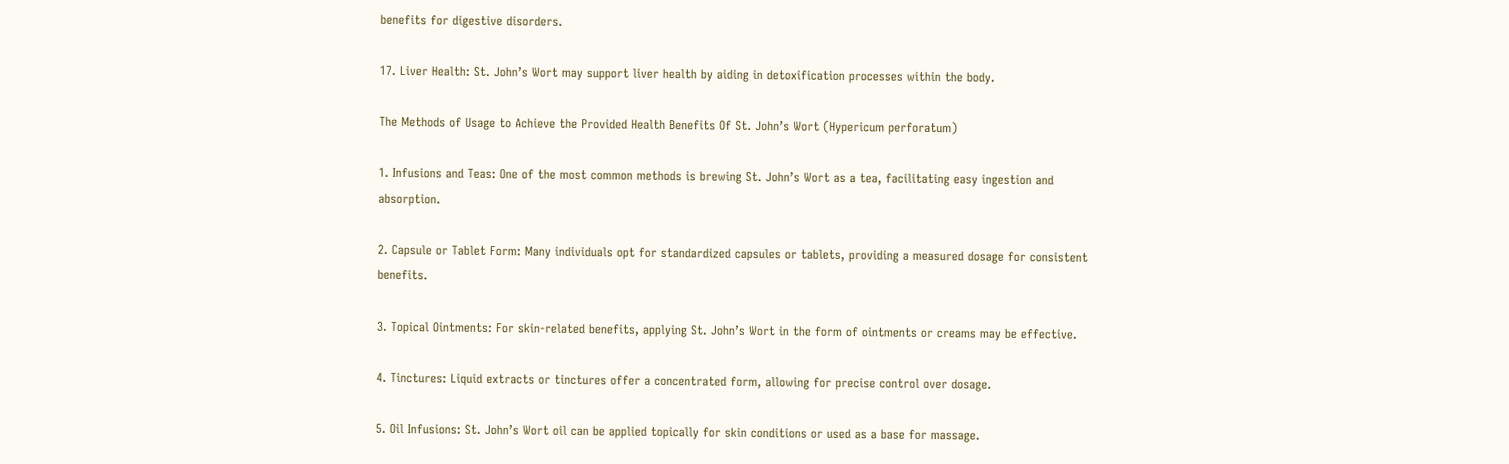benefits for digestive disorders.

17. Liver Health: St. John’s Wort may support liver health by aiding in detoxification processes within the body.

The Methods of Usage to Achieve the Provided Health Benefits Of St. John’s Wort (Hypericum perforatum)

1. Infusions and Teas: One of the most common methods is brewing St. John’s Wort as a tea, facilitating easy ingestion and absorption.

2. Capsule or Tablet Form: Many individuals opt for standardized capsules or tablets, providing a measured dosage for consistent benefits.

3. Topical Ointments: For skin-related benefits, applying St. John’s Wort in the form of ointments or creams may be effective.

4. Tinctures: Liquid extracts or tinctures offer a concentrated form, allowing for precise control over dosage.

5. Oil Infusions: St. John’s Wort oil can be applied topically for skin conditions or used as a base for massage.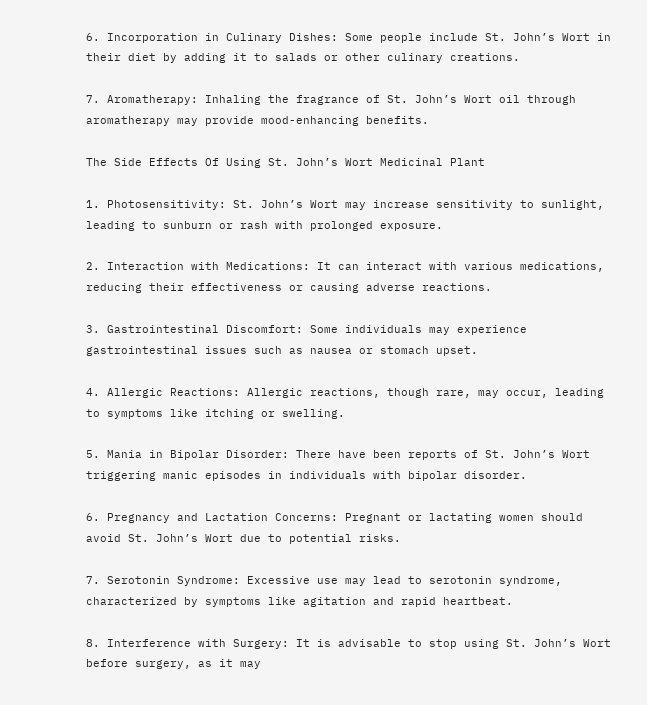6. Incorporation in Culinary Dishes: Some people include St. John’s Wort in their diet by adding it to salads or other culinary creations.

7. Aromatherapy: Inhaling the fragrance of St. John’s Wort oil through aromatherapy may provide mood-enhancing benefits.

The Side Effects Of Using St. John’s Wort Medicinal Plant

1. Photosensitivity: St. John’s Wort may increase sensitivity to sunlight, leading to sunburn or rash with prolonged exposure.

2. Interaction with Medications: It can interact with various medications, reducing their effectiveness or causing adverse reactions.

3. Gastrointestinal Discomfort: Some individuals may experience gastrointestinal issues such as nausea or stomach upset.

4. Allergic Reactions: Allergic reactions, though rare, may occur, leading to symptoms like itching or swelling.

5. Mania in Bipolar Disorder: There have been reports of St. John’s Wort triggering manic episodes in individuals with bipolar disorder.

6. Pregnancy and Lactation Concerns: Pregnant or lactating women should avoid St. John’s Wort due to potential risks.

7. Serotonin Syndrome: Excessive use may lead to serotonin syndrome, characterized by symptoms like agitation and rapid heartbeat.

8. Interference with Surgery: It is advisable to stop using St. John’s Wort before surgery, as it may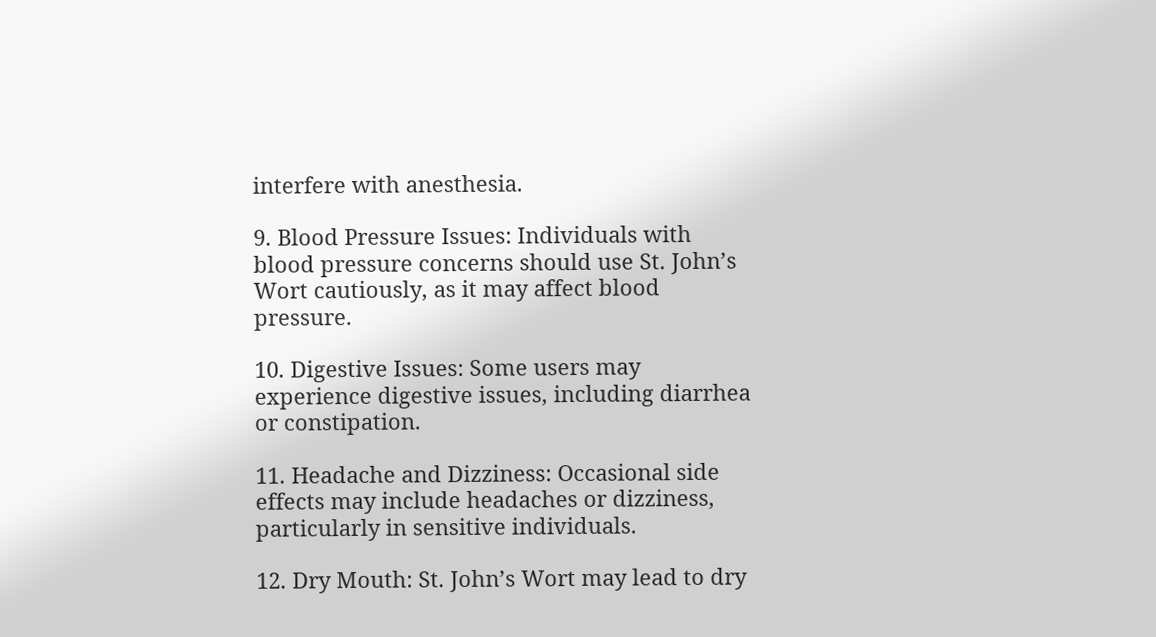interfere with anesthesia.

9. Blood Pressure Issues: Individuals with blood pressure concerns should use St. John’s Wort cautiously, as it may affect blood pressure.

10. Digestive Issues: Some users may experience digestive issues, including diarrhea or constipation.

11. Headache and Dizziness: Occasional side effects may include headaches or dizziness, particularly in sensitive individuals.

12. Dry Mouth: St. John’s Wort may lead to dry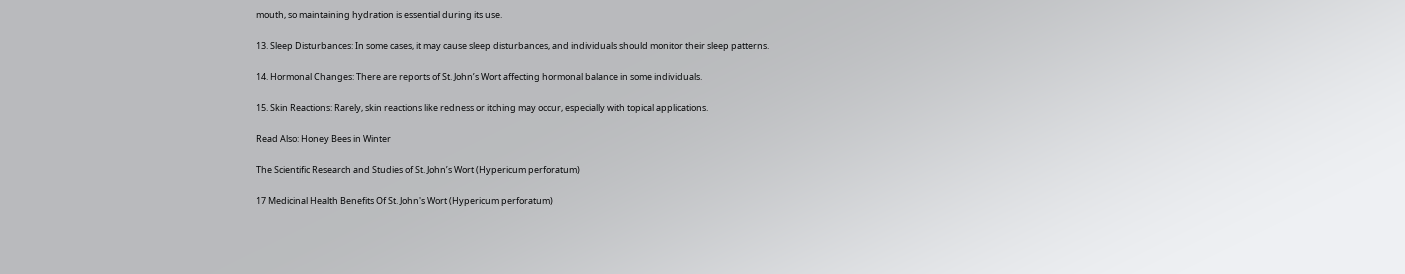mouth, so maintaining hydration is essential during its use.

13. Sleep Disturbances: In some cases, it may cause sleep disturbances, and individuals should monitor their sleep patterns.

14. Hormonal Changes: There are reports of St. John’s Wort affecting hormonal balance in some individuals.

15. Skin Reactions: Rarely, skin reactions like redness or itching may occur, especially with topical applications.

Read Also: Honey Bees in Winter

The Scientific Research and Studies of St. John’s Wort (Hypericum perforatum)

17 Medicinal Health Benefits Of St. John's Wort (Hypericum perforatum)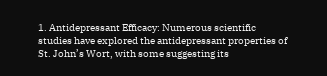1. Antidepressant Efficacy: Numerous scientific studies have explored the antidepressant properties of St. John’s Wort, with some suggesting its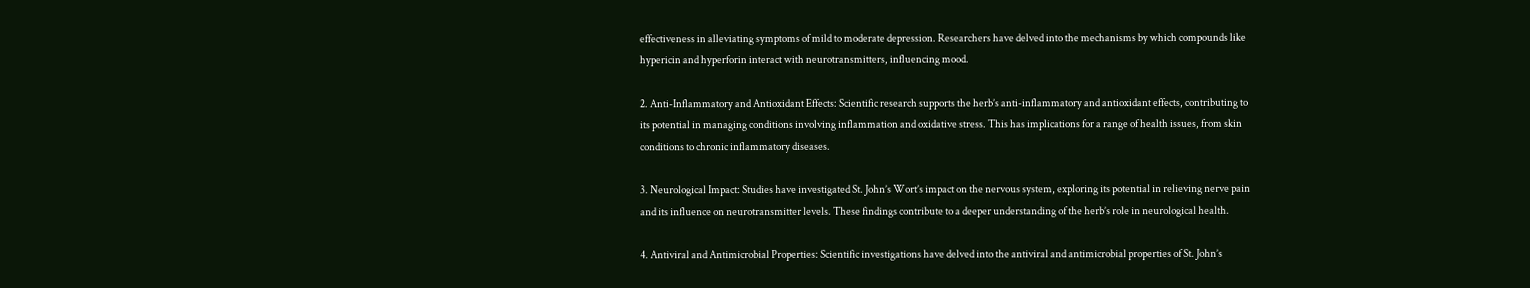effectiveness in alleviating symptoms of mild to moderate depression. Researchers have delved into the mechanisms by which compounds like hypericin and hyperforin interact with neurotransmitters, influencing mood.

2. Anti-Inflammatory and Antioxidant Effects: Scientific research supports the herb’s anti-inflammatory and antioxidant effects, contributing to its potential in managing conditions involving inflammation and oxidative stress. This has implications for a range of health issues, from skin conditions to chronic inflammatory diseases.

3. Neurological Impact: Studies have investigated St. John’s Wort’s impact on the nervous system, exploring its potential in relieving nerve pain and its influence on neurotransmitter levels. These findings contribute to a deeper understanding of the herb’s role in neurological health.

4. Antiviral and Antimicrobial Properties: Scientific investigations have delved into the antiviral and antimicrobial properties of St. John’s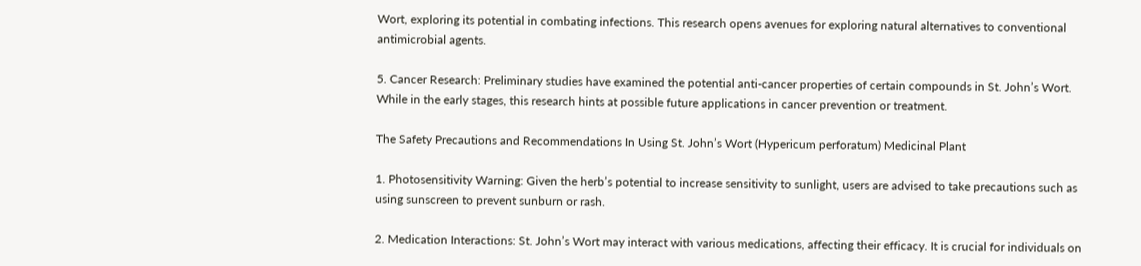Wort, exploring its potential in combating infections. This research opens avenues for exploring natural alternatives to conventional antimicrobial agents.

5. Cancer Research: Preliminary studies have examined the potential anti-cancer properties of certain compounds in St. John’s Wort. While in the early stages, this research hints at possible future applications in cancer prevention or treatment.

The Safety Precautions and Recommendations In Using St. John’s Wort (Hypericum perforatum) Medicinal Plant

1. Photosensitivity Warning: Given the herb’s potential to increase sensitivity to sunlight, users are advised to take precautions such as using sunscreen to prevent sunburn or rash.

2. Medication Interactions: St. John’s Wort may interact with various medications, affecting their efficacy. It is crucial for individuals on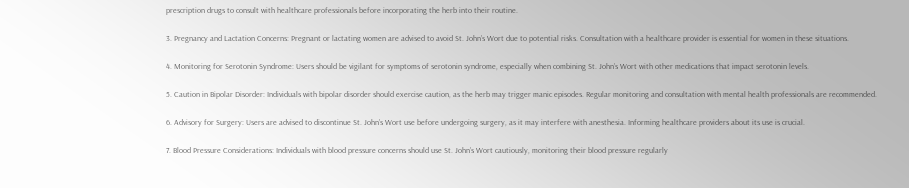prescription drugs to consult with healthcare professionals before incorporating the herb into their routine.

3. Pregnancy and Lactation Concerns: Pregnant or lactating women are advised to avoid St. John’s Wort due to potential risks. Consultation with a healthcare provider is essential for women in these situations.

4. Monitoring for Serotonin Syndrome: Users should be vigilant for symptoms of serotonin syndrome, especially when combining St. John’s Wort with other medications that impact serotonin levels.

5. Caution in Bipolar Disorder: Individuals with bipolar disorder should exercise caution, as the herb may trigger manic episodes. Regular monitoring and consultation with mental health professionals are recommended.

6. Advisory for Surgery: Users are advised to discontinue St. John’s Wort use before undergoing surgery, as it may interfere with anesthesia. Informing healthcare providers about its use is crucial.

7. Blood Pressure Considerations: Individuals with blood pressure concerns should use St. John’s Wort cautiously, monitoring their blood pressure regularly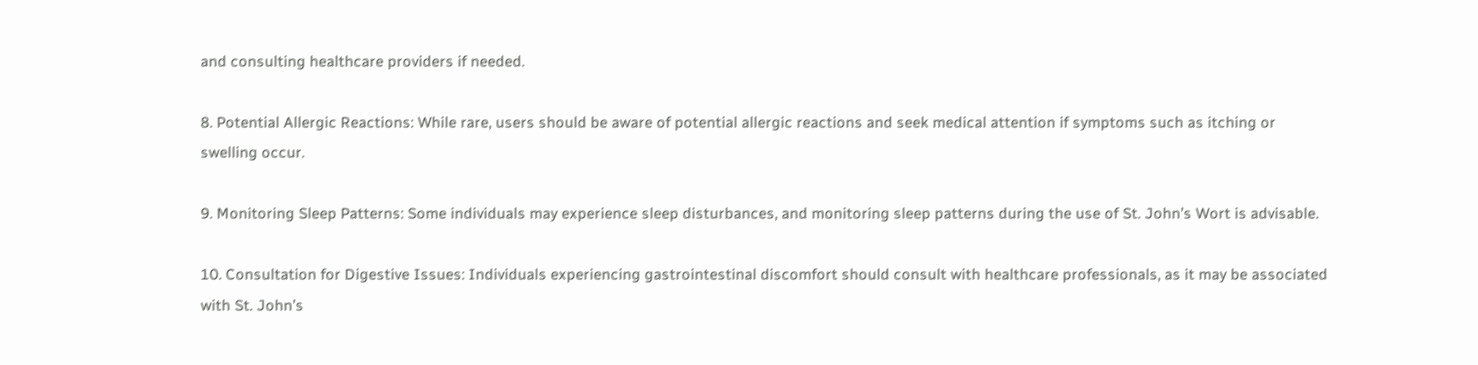and consulting healthcare providers if needed.

8. Potential Allergic Reactions: While rare, users should be aware of potential allergic reactions and seek medical attention if symptoms such as itching or swelling occur.

9. Monitoring Sleep Patterns: Some individuals may experience sleep disturbances, and monitoring sleep patterns during the use of St. John’s Wort is advisable.

10. Consultation for Digestive Issues: Individuals experiencing gastrointestinal discomfort should consult with healthcare professionals, as it may be associated with St. John’s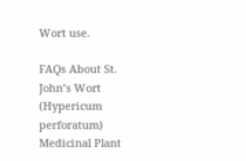Wort use.

FAQs About St. John’s Wort (Hypericum perforatum) Medicinal Plant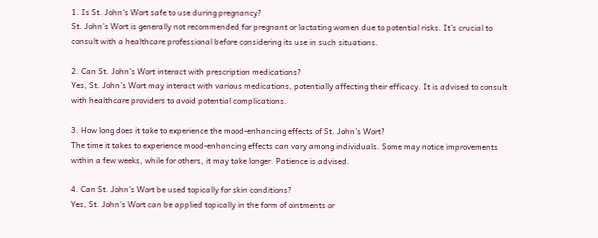1. Is St. John’s Wort safe to use during pregnancy?
St. John’s Wort is generally not recommended for pregnant or lactating women due to potential risks. It’s crucial to consult with a healthcare professional before considering its use in such situations.

2. Can St. John’s Wort interact with prescription medications?
Yes, St. John’s Wort may interact with various medications, potentially affecting their efficacy. It is advised to consult with healthcare providers to avoid potential complications.

3. How long does it take to experience the mood-enhancing effects of St. John’s Wort?
The time it takes to experience mood-enhancing effects can vary among individuals. Some may notice improvements within a few weeks, while for others, it may take longer. Patience is advised.

4. Can St. John’s Wort be used topically for skin conditions?
Yes, St. John’s Wort can be applied topically in the form of ointments or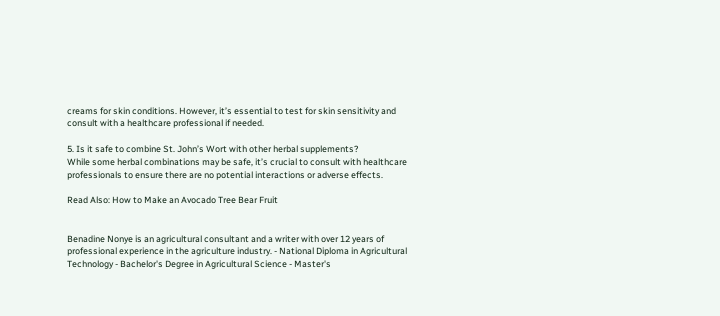creams for skin conditions. However, it’s essential to test for skin sensitivity and consult with a healthcare professional if needed.

5. Is it safe to combine St. John’s Wort with other herbal supplements?
While some herbal combinations may be safe, it’s crucial to consult with healthcare professionals to ensure there are no potential interactions or adverse effects.

Read Also: How to Make an Avocado Tree Bear Fruit


Benadine Nonye is an agricultural consultant and a writer with over 12 years of professional experience in the agriculture industry. - National Diploma in Agricultural Technology - Bachelor's Degree in Agricultural Science - Master's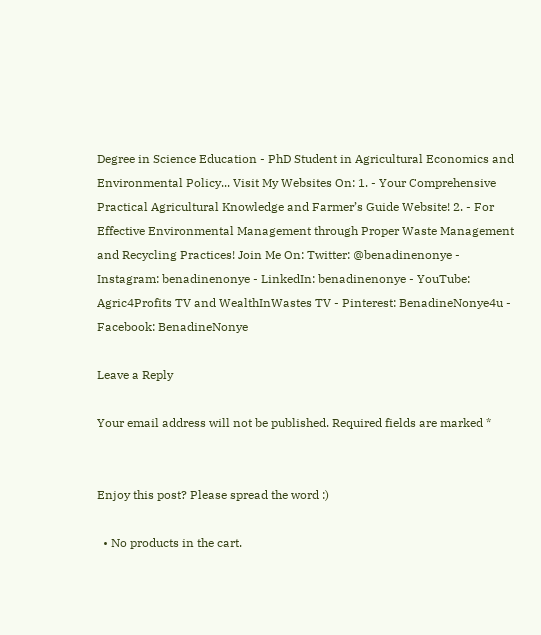Degree in Science Education - PhD Student in Agricultural Economics and Environmental Policy... Visit My Websites On: 1. - Your Comprehensive Practical Agricultural Knowledge and Farmer’s Guide Website! 2. - For Effective Environmental Management through Proper Waste Management and Recycling Practices! Join Me On: Twitter: @benadinenonye - Instagram: benadinenonye - LinkedIn: benadinenonye - YouTube: Agric4Profits TV and WealthInWastes TV - Pinterest: BenadineNonye4u - Facebook: BenadineNonye

Leave a Reply

Your email address will not be published. Required fields are marked *


Enjoy this post? Please spread the word :)

  • No products in the cart.